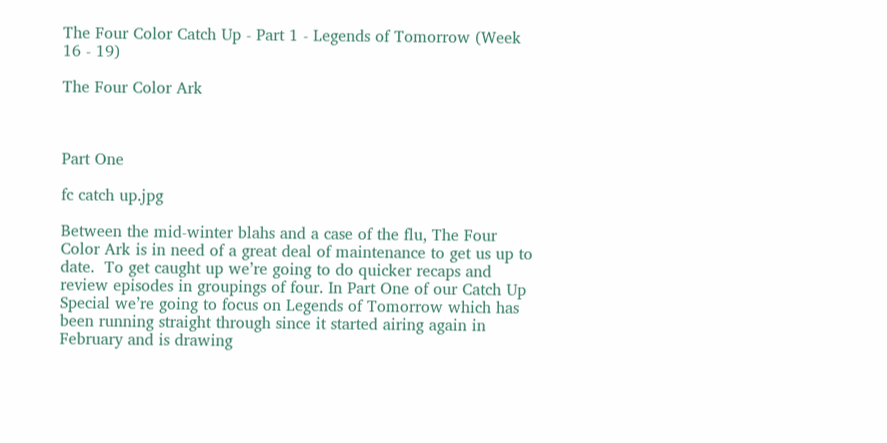The Four Color Catch Up - Part 1 - Legends of Tomorrow (Week 16 - 19)

The Four Color Ark



Part One

fc catch up.jpg

Between the mid-winter blahs and a case of the flu, The Four Color Ark is in need of a great deal of maintenance to get us up to date.  To get caught up we’re going to do quicker recaps and review episodes in groupings of four. In Part One of our Catch Up Special we’re going to focus on Legends of Tomorrow which has been running straight through since it started airing again in February and is drawing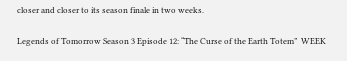closer and closer to its season finale in two weeks.

Legends of Tomorrow Season 3 Episode 12: “The Curse of the Earth Totem”  WEEK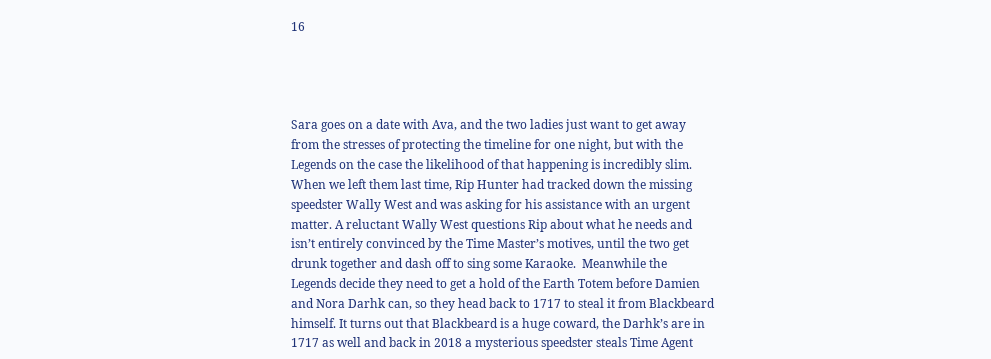16




Sara goes on a date with Ava, and the two ladies just want to get away from the stresses of protecting the timeline for one night, but with the Legends on the case the likelihood of that happening is incredibly slim.  When we left them last time, Rip Hunter had tracked down the missing speedster Wally West and was asking for his assistance with an urgent matter. A reluctant Wally West questions Rip about what he needs and isn’t entirely convinced by the Time Master’s motives, until the two get drunk together and dash off to sing some Karaoke.  Meanwhile the Legends decide they need to get a hold of the Earth Totem before Damien and Nora Darhk can, so they head back to 1717 to steal it from Blackbeard himself. It turns out that Blackbeard is a huge coward, the Darhk’s are in 1717 as well and back in 2018 a mysterious speedster steals Time Agent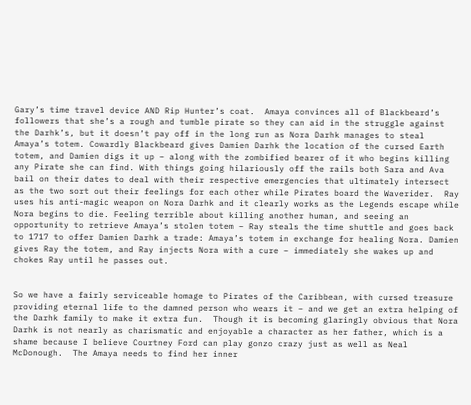Gary’s time travel device AND Rip Hunter’s coat.  Amaya convinces all of Blackbeard’s followers that she’s a rough and tumble pirate so they can aid in the struggle against the Darhk’s, but it doesn’t pay off in the long run as Nora Darhk manages to steal Amaya’s totem. Cowardly Blackbeard gives Damien Darhk the location of the cursed Earth totem, and Damien digs it up – along with the zombified bearer of it who begins killing any Pirate she can find. With things going hilariously off the rails both Sara and Ava bail on their dates to deal with their respective emergencies that ultimately intersect as the two sort out their feelings for each other while Pirates board the Waverider.  Ray uses his anti-magic weapon on Nora Darhk and it clearly works as the Legends escape while Nora begins to die. Feeling terrible about killing another human, and seeing an opportunity to retrieve Amaya’s stolen totem – Ray steals the time shuttle and goes back to 1717 to offer Damien Darhk a trade: Amaya’s totem in exchange for healing Nora. Damien gives Ray the totem, and Ray injects Nora with a cure – immediately she wakes up and chokes Ray until he passes out.


So we have a fairly serviceable homage to Pirates of the Caribbean, with cursed treasure providing eternal life to the damned person who wears it – and we get an extra helping of the Darhk family to make it extra fun.  Though it is becoming glaringly obvious that Nora Darhk is not nearly as charismatic and enjoyable a character as her father, which is a shame because I believe Courtney Ford can play gonzo crazy just as well as Neal McDonough.  The Amaya needs to find her inner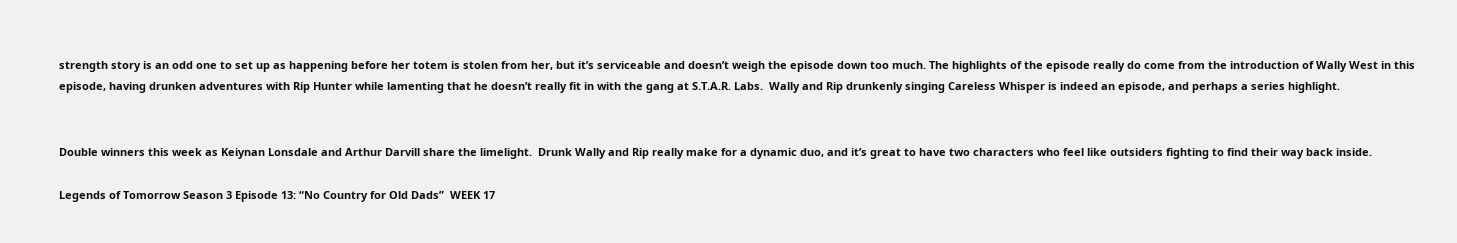strength story is an odd one to set up as happening before her totem is stolen from her, but it’s serviceable and doesn’t weigh the episode down too much. The highlights of the episode really do come from the introduction of Wally West in this episode, having drunken adventures with Rip Hunter while lamenting that he doesn’t really fit in with the gang at S.T.A.R. Labs.  Wally and Rip drunkenly singing Careless Whisper is indeed an episode, and perhaps a series highlight.


Double winners this week as Keiynan Lonsdale and Arthur Darvill share the limelight.  Drunk Wally and Rip really make for a dynamic duo, and it’s great to have two characters who feel like outsiders fighting to find their way back inside.

Legends of Tomorrow Season 3 Episode 13: “No Country for Old Dads”  WEEK 17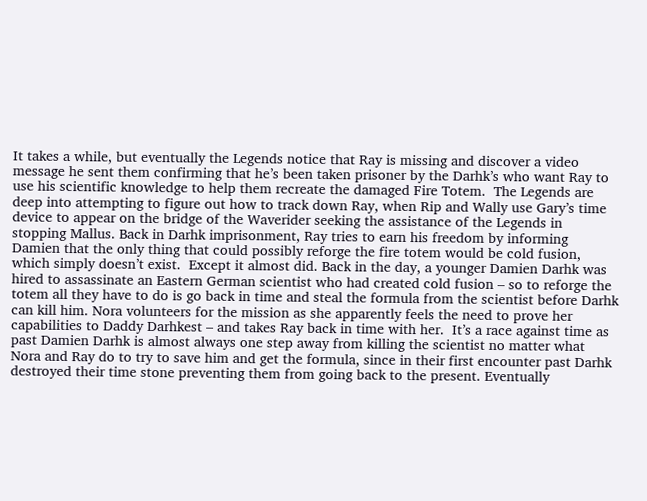It takes a while, but eventually the Legends notice that Ray is missing and discover a video message he sent them confirming that he’s been taken prisoner by the Darhk’s who want Ray to use his scientific knowledge to help them recreate the damaged Fire Totem.  The Legends are deep into attempting to figure out how to track down Ray, when Rip and Wally use Gary’s time device to appear on the bridge of the Waverider seeking the assistance of the Legends in stopping Mallus. Back in Darhk imprisonment, Ray tries to earn his freedom by informing Damien that the only thing that could possibly reforge the fire totem would be cold fusion, which simply doesn’t exist.  Except it almost did. Back in the day, a younger Damien Darhk was hired to assassinate an Eastern German scientist who had created cold fusion – so to reforge the totem all they have to do is go back in time and steal the formula from the scientist before Darhk can kill him. Nora volunteers for the mission as she apparently feels the need to prove her capabilities to Daddy Darhkest – and takes Ray back in time with her.  It’s a race against time as past Damien Darhk is almost always one step away from killing the scientist no matter what Nora and Ray do to try to save him and get the formula, since in their first encounter past Darhk destroyed their time stone preventing them from going back to the present. Eventually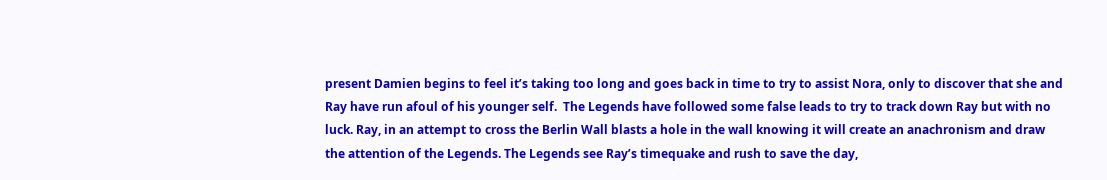present Damien begins to feel it’s taking too long and goes back in time to try to assist Nora, only to discover that she and Ray have run afoul of his younger self.  The Legends have followed some false leads to try to track down Ray but with no luck. Ray, in an attempt to cross the Berlin Wall blasts a hole in the wall knowing it will create an anachronism and draw the attention of the Legends. The Legends see Ray’s timequake and rush to save the day,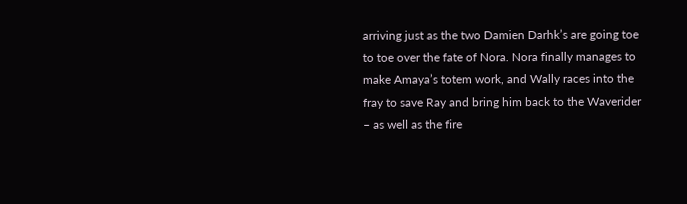arriving just as the two Damien Darhk’s are going toe to toe over the fate of Nora. Nora finally manages to make Amaya’s totem work, and Wally races into the fray to save Ray and bring him back to the Waverider – as well as the fire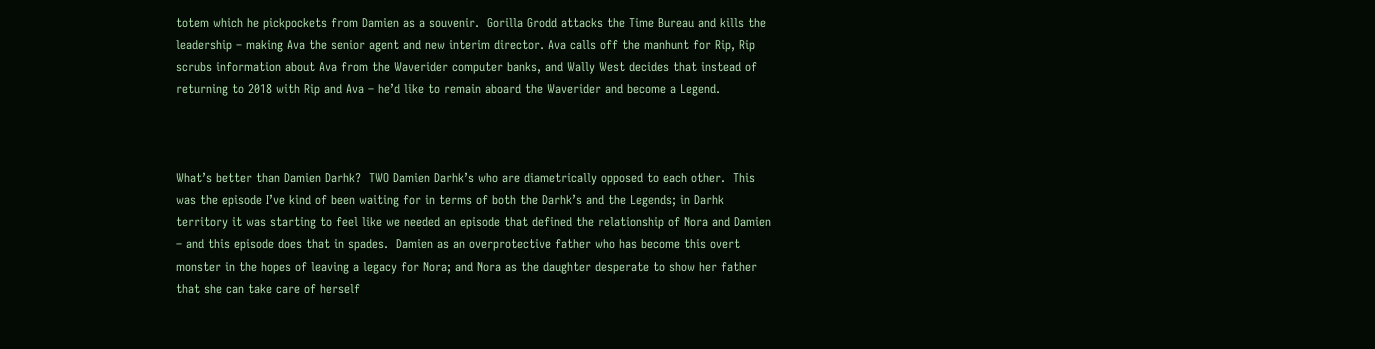totem which he pickpockets from Damien as a souvenir.  Gorilla Grodd attacks the Time Bureau and kills the leadership – making Ava the senior agent and new interim director. Ava calls off the manhunt for Rip, Rip scrubs information about Ava from the Waverider computer banks, and Wally West decides that instead of returning to 2018 with Rip and Ava – he’d like to remain aboard the Waverider and become a Legend.



What’s better than Damien Darhk?  TWO Damien Darhk’s who are diametrically opposed to each other.  This was the episode I’ve kind of been waiting for in terms of both the Darhk’s and the Legends; in Darhk territory it was starting to feel like we needed an episode that defined the relationship of Nora and Damien – and this episode does that in spades.  Damien as an overprotective father who has become this overt monster in the hopes of leaving a legacy for Nora; and Nora as the daughter desperate to show her father that she can take care of herself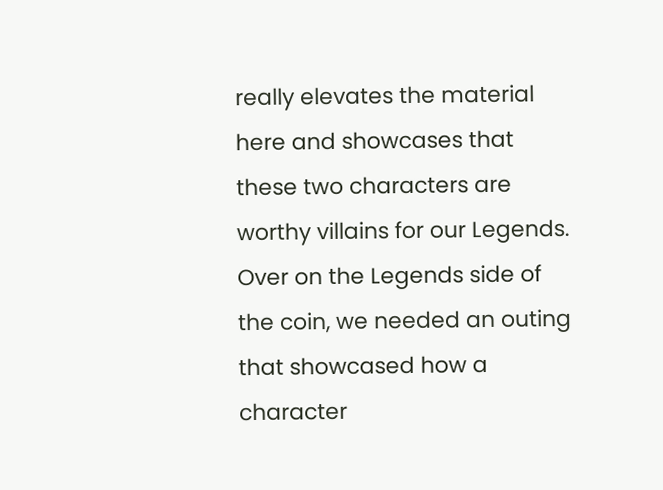really elevates the material here and showcases that these two characters are worthy villains for our Legends.  Over on the Legends side of the coin, we needed an outing that showcased how a character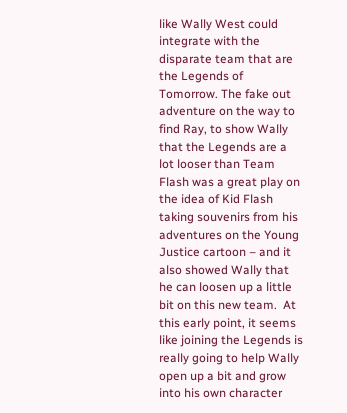like Wally West could integrate with the disparate team that are the Legends of Tomorrow. The fake out adventure on the way to find Ray, to show Wally that the Legends are a lot looser than Team Flash was a great play on the idea of Kid Flash taking souvenirs from his adventures on the Young Justice cartoon – and it also showed Wally that he can loosen up a little bit on this new team.  At this early point, it seems like joining the Legends is really going to help Wally open up a bit and grow into his own character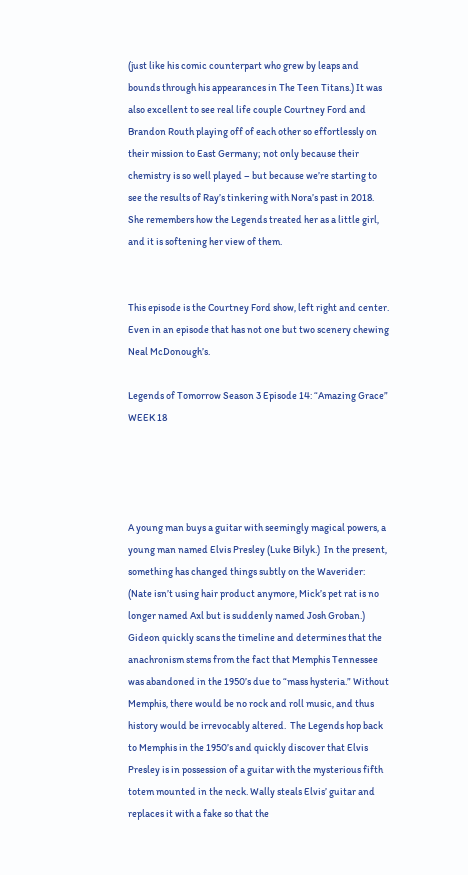(just like his comic counterpart who grew by leaps and bounds through his appearances in The Teen Titans.) It was also excellent to see real life couple Courtney Ford and Brandon Routh playing off of each other so effortlessly on their mission to East Germany; not only because their chemistry is so well played – but because we’re starting to see the results of Ray’s tinkering with Nora’s past in 2018.  She remembers how the Legends treated her as a little girl, and it is softening her view of them.


This episode is the Courtney Ford show, left right and center.  Even in an episode that has not one but two scenery chewing Neal McDonough’s.

Legends of Tomorrow Season 3 Episode 14: “Amazing Grace”  WEEK 18




A young man buys a guitar with seemingly magical powers, a young man named Elvis Presley (Luke Bilyk.)  In the present, something has changed things subtly on the Waverider: (Nate isn’t using hair product anymore, Mick’s pet rat is no longer named Axl but is suddenly named Josh Groban.)  Gideon quickly scans the timeline and determines that the anachronism stems from the fact that Memphis Tennessee was abandoned in the 1950’s due to “mass hysteria.” Without Memphis, there would be no rock and roll music, and thus history would be irrevocably altered.  The Legends hop back to Memphis in the 1950’s and quickly discover that Elvis Presley is in possession of a guitar with the mysterious fifth totem mounted in the neck. Wally steals Elvis’ guitar and replaces it with a fake so that the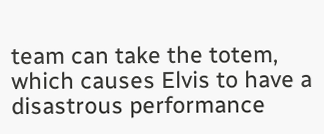team can take the totem, which causes Elvis to have a disastrous performance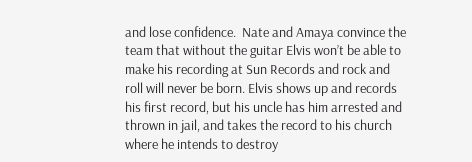and lose confidence.  Nate and Amaya convince the team that without the guitar Elvis won’t be able to make his recording at Sun Records and rock and roll will never be born. Elvis shows up and records his first record, but his uncle has him arrested and thrown in jail, and takes the record to his church where he intends to destroy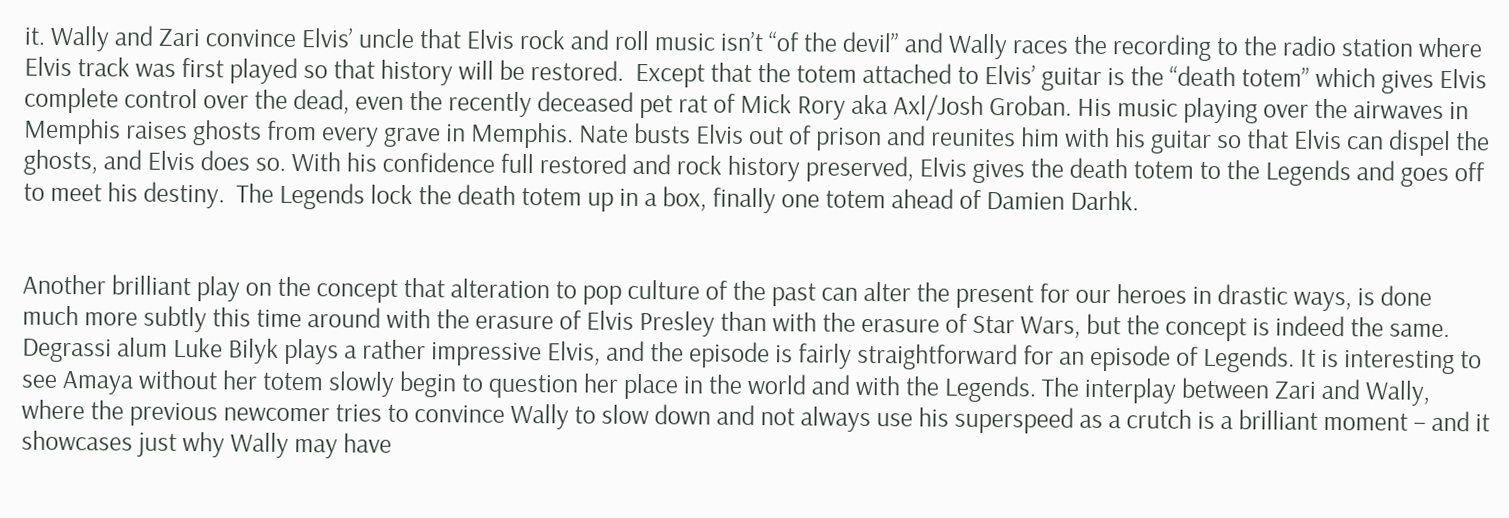it. Wally and Zari convince Elvis’ uncle that Elvis rock and roll music isn’t “of the devil” and Wally races the recording to the radio station where Elvis track was first played so that history will be restored.  Except that the totem attached to Elvis’ guitar is the “death totem” which gives Elvis complete control over the dead, even the recently deceased pet rat of Mick Rory aka Axl/Josh Groban. His music playing over the airwaves in Memphis raises ghosts from every grave in Memphis. Nate busts Elvis out of prison and reunites him with his guitar so that Elvis can dispel the ghosts, and Elvis does so. With his confidence full restored and rock history preserved, Elvis gives the death totem to the Legends and goes off to meet his destiny.  The Legends lock the death totem up in a box, finally one totem ahead of Damien Darhk.


Another brilliant play on the concept that alteration to pop culture of the past can alter the present for our heroes in drastic ways, is done much more subtly this time around with the erasure of Elvis Presley than with the erasure of Star Wars, but the concept is indeed the same.  Degrassi alum Luke Bilyk plays a rather impressive Elvis, and the episode is fairly straightforward for an episode of Legends. It is interesting to see Amaya without her totem slowly begin to question her place in the world and with the Legends. The interplay between Zari and Wally, where the previous newcomer tries to convince Wally to slow down and not always use his superspeed as a crutch is a brilliant moment – and it showcases just why Wally may have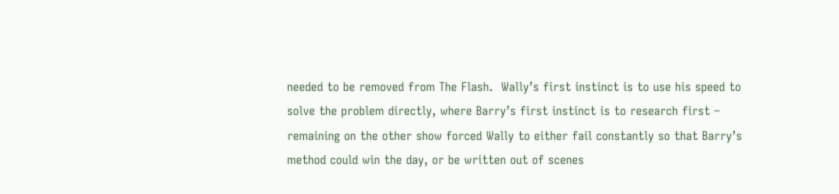needed to be removed from The Flash.  Wally’s first instinct is to use his speed to solve the problem directly, where Barry’s first instinct is to research first – remaining on the other show forced Wally to either fail constantly so that Barry’s method could win the day, or be written out of scenes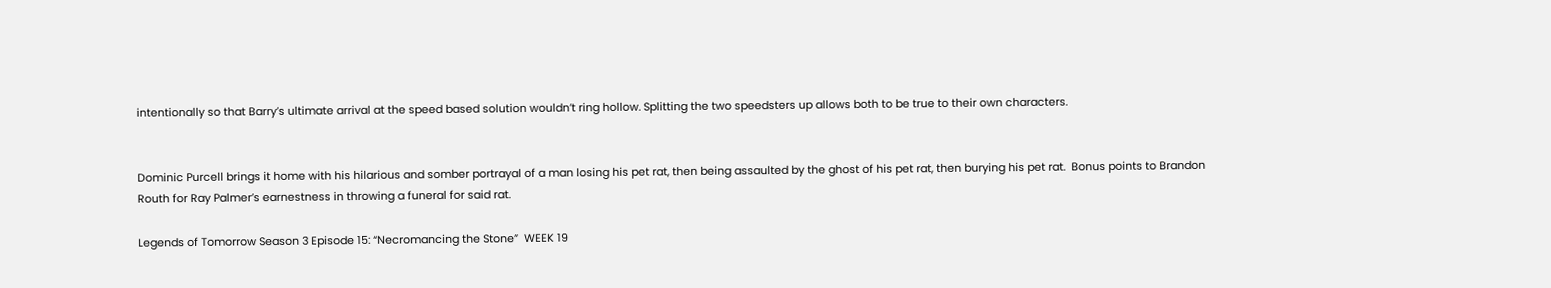intentionally so that Barry’s ultimate arrival at the speed based solution wouldn’t ring hollow. Splitting the two speedsters up allows both to be true to their own characters.


Dominic Purcell brings it home with his hilarious and somber portrayal of a man losing his pet rat, then being assaulted by the ghost of his pet rat, then burying his pet rat.  Bonus points to Brandon Routh for Ray Palmer’s earnestness in throwing a funeral for said rat.

Legends of Tomorrow Season 3 Episode 15: “Necromancing the Stone”  WEEK 19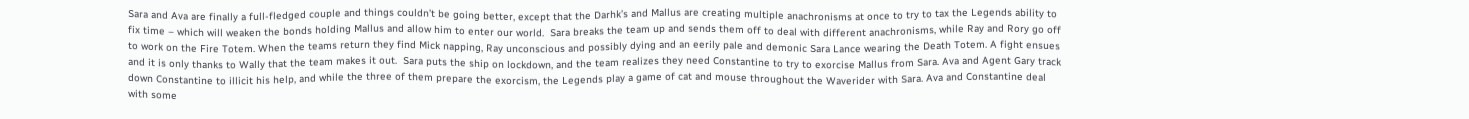Sara and Ava are finally a full-fledged couple and things couldn’t be going better, except that the Darhk’s and Mallus are creating multiple anachronisms at once to try to tax the Legends ability to fix time – which will weaken the bonds holding Mallus and allow him to enter our world.  Sara breaks the team up and sends them off to deal with different anachronisms, while Ray and Rory go off to work on the Fire Totem. When the teams return they find Mick napping, Ray unconscious and possibly dying and an eerily pale and demonic Sara Lance wearing the Death Totem. A fight ensues and it is only thanks to Wally that the team makes it out.  Sara puts the ship on lockdown, and the team realizes they need Constantine to try to exorcise Mallus from Sara. Ava and Agent Gary track down Constantine to illicit his help, and while the three of them prepare the exorcism, the Legends play a game of cat and mouse throughout the Waverider with Sara. Ava and Constantine deal with some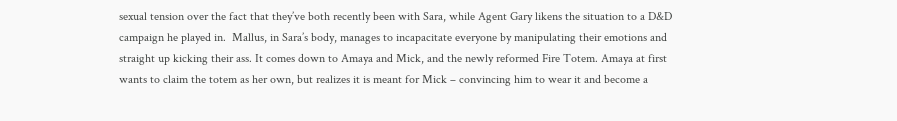sexual tension over the fact that they’ve both recently been with Sara, while Agent Gary likens the situation to a D&D campaign he played in.  Mallus, in Sara’s body, manages to incapacitate everyone by manipulating their emotions and straight up kicking their ass. It comes down to Amaya and Mick, and the newly reformed Fire Totem. Amaya at first wants to claim the totem as her own, but realizes it is meant for Mick – convincing him to wear it and become a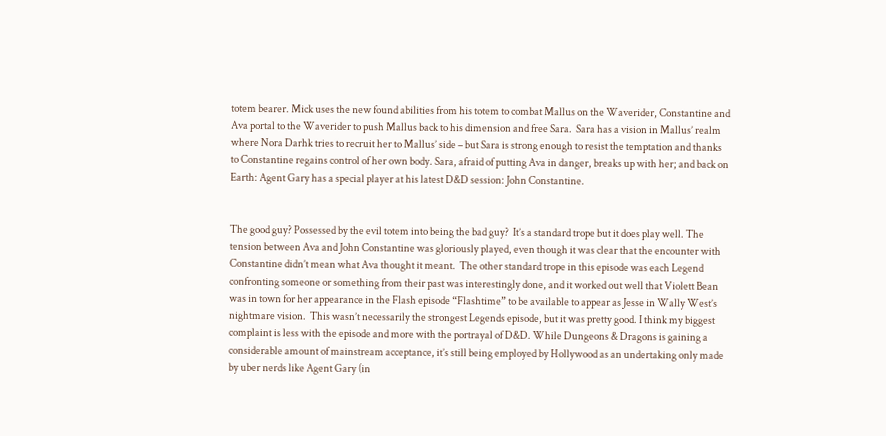totem bearer. Mick uses the new found abilities from his totem to combat Mallus on the Waverider, Constantine and Ava portal to the Waverider to push Mallus back to his dimension and free Sara.  Sara has a vision in Mallus’ realm where Nora Darhk tries to recruit her to Mallus’ side – but Sara is strong enough to resist the temptation and thanks to Constantine regains control of her own body. Sara, afraid of putting Ava in danger, breaks up with her; and back on Earth: Agent Gary has a special player at his latest D&D session: John Constantine.


The good guy? Possessed by the evil totem into being the bad guy?  It’s a standard trope but it does play well. The tension between Ava and John Constantine was gloriously played, even though it was clear that the encounter with Constantine didn’t mean what Ava thought it meant.  The other standard trope in this episode was each Legend confronting someone or something from their past was interestingly done, and it worked out well that Violett Bean was in town for her appearance in the Flash episode “Flashtime” to be available to appear as Jesse in Wally West’s nightmare vision.  This wasn’t necessarily the strongest Legends episode, but it was pretty good. I think my biggest complaint is less with the episode and more with the portrayal of D&D. While Dungeons & Dragons is gaining a considerable amount of mainstream acceptance, it’s still being employed by Hollywood as an undertaking only made by uber nerds like Agent Gary (in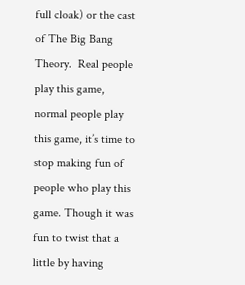full cloak) or the cast of The Big Bang Theory.  Real people play this game, normal people play this game, it’s time to stop making fun of people who play this game. Though it was fun to twist that a little by having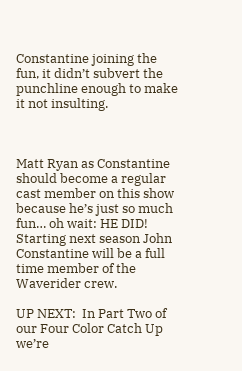Constantine joining the fun, it didn’t subvert the punchline enough to make it not insulting.



Matt Ryan as Constantine should become a regular cast member on this show because he’s just so much fun… oh wait: HE DID!  Starting next season John Constantine will be a full time member of the Waverider crew.

UP NEXT:  In Part Two of our Four Color Catch Up we’re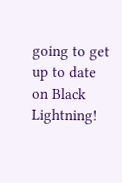going to get up to date on Black Lightning!